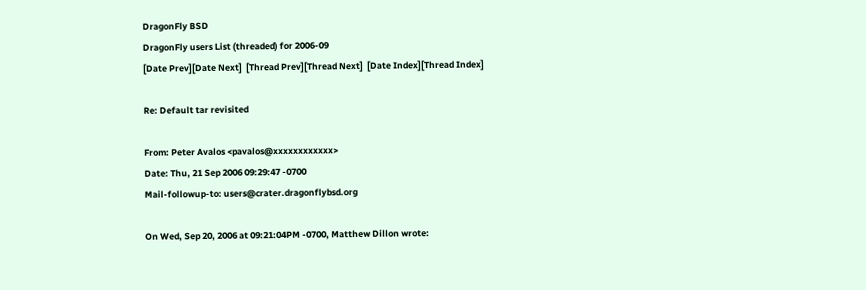DragonFly BSD
DragonFly users List (threaded) for 2006-09
[Date Prev][Date Next]  [Thread Prev][Thread Next]  [Date Index][Thread Index]

Re: Default tar revisited

From: Peter Avalos <pavalos@xxxxxxxxxxxx>
Date: Thu, 21 Sep 2006 09:29:47 -0700
Mail-followup-to: users@crater.dragonflybsd.org

On Wed, Sep 20, 2006 at 09:21:04PM -0700, Matthew Dillon wrote: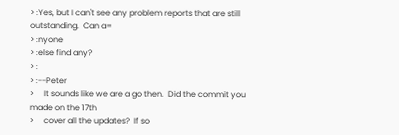> :Yes, but I can't see any problem reports that are still outstanding.  Can a=
> :nyone
> :else find any?
> :
> :--Peter
>     It sounds like we are a go then.  Did the commit you made on the 17th
>     cover all the updates?  If so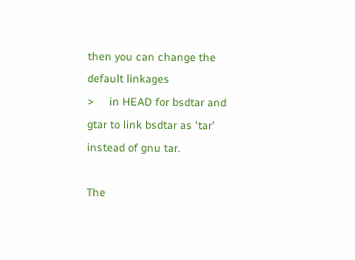then you can change the default linkages
>     in HEAD for bsdtar and gtar to link bsdtar as 'tar' instead of gnu tar.

The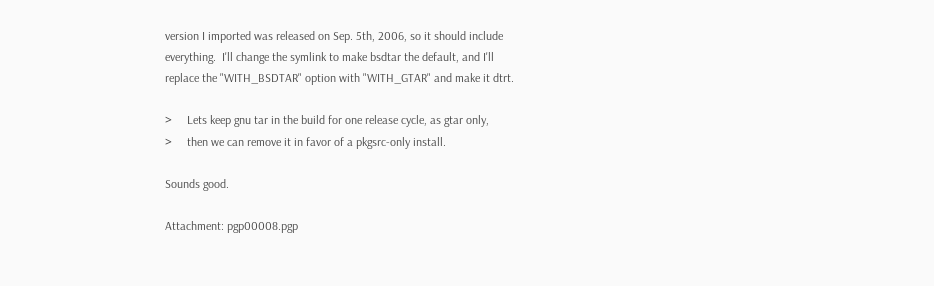version I imported was released on Sep. 5th, 2006, so it should include
everything.  I'll change the symlink to make bsdtar the default, and I'll
replace the "WITH_BSDTAR" option with "WITH_GTAR" and make it dtrt.

>     Lets keep gnu tar in the build for one release cycle, as gtar only,
>     then we can remove it in favor of a pkgsrc-only install.

Sounds good.

Attachment: pgp00008.pgp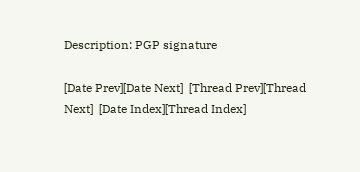Description: PGP signature

[Date Prev][Date Next]  [Thread Prev][Thread Next]  [Date Index][Thread Index]